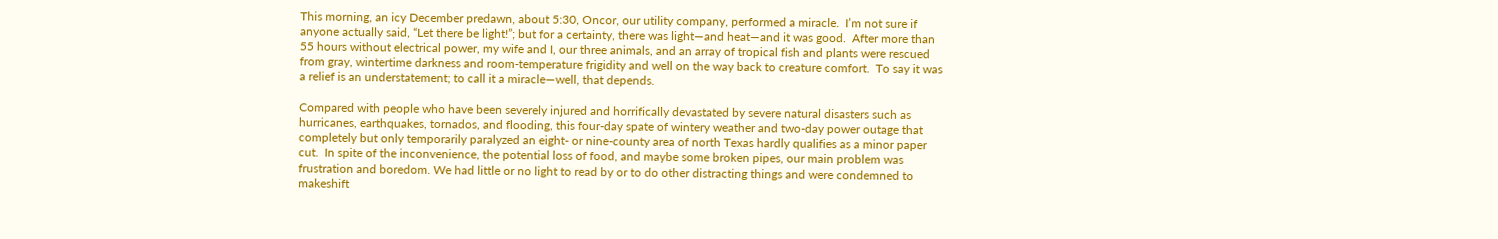This morning, an icy December predawn, about 5:30, Oncor, our utility company, performed a miracle.  I’m not sure if anyone actually said, “Let there be light!”; but for a certainty, there was light—and heat—and it was good.  After more than 55 hours without electrical power, my wife and I, our three animals, and an array of tropical fish and plants were rescued from gray, wintertime darkness and room-temperature frigidity and well on the way back to creature comfort.  To say it was a relief is an understatement; to call it a miracle—well, that depends.

Compared with people who have been severely injured and horrifically devastated by severe natural disasters such as hurricanes, earthquakes, tornados, and flooding, this four-day spate of wintery weather and two-day power outage that completely but only temporarily paralyzed an eight- or nine-county area of north Texas hardly qualifies as a minor paper cut.  In spite of the inconvenience, the potential loss of food, and maybe some broken pipes, our main problem was frustration and boredom. We had little or no light to read by or to do other distracting things and were condemned to makeshift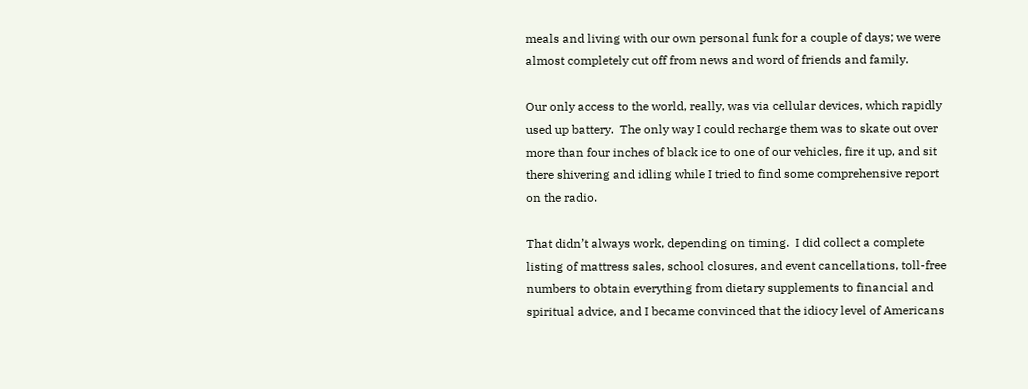meals and living with our own personal funk for a couple of days; we were almost completely cut off from news and word of friends and family.

Our only access to the world, really, was via cellular devices, which rapidly used up battery.  The only way I could recharge them was to skate out over more than four inches of black ice to one of our vehicles, fire it up, and sit there shivering and idling while I tried to find some comprehensive report on the radio.

That didn’t always work, depending on timing.  I did collect a complete listing of mattress sales, school closures, and event cancellations, toll-free numbers to obtain everything from dietary supplements to financial and spiritual advice, and I became convinced that the idiocy level of Americans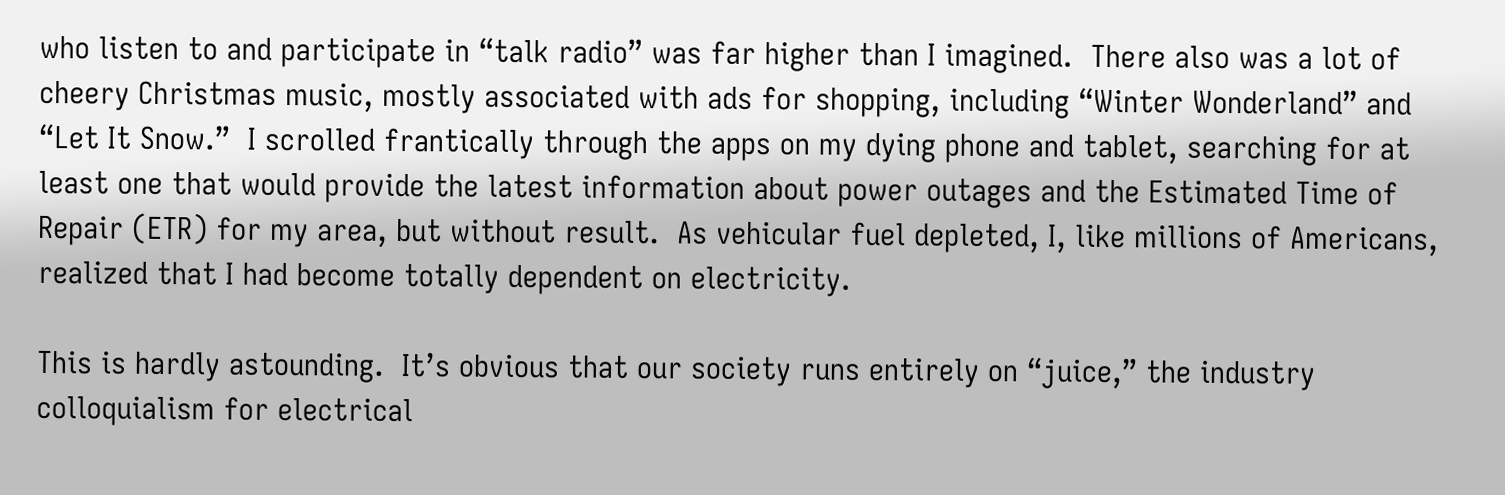who listen to and participate in “talk radio” was far higher than I imagined.  There also was a lot of cheery Christmas music, mostly associated with ads for shopping, including “Winter Wonderland” and “Let It Snow.”  I scrolled frantically through the apps on my dying phone and tablet, searching for at least one that would provide the latest information about power outages and the Estimated Time of Repair (ETR) for my area, but without result.  As vehicular fuel depleted, I, like millions of Americans, realized that I had become totally dependent on electricity.

This is hardly astounding.  It’s obvious that our society runs entirely on “juice,” the industry colloquialism for electrical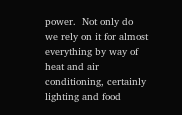power.  Not only do we rely on it for almost everything by way of heat and air conditioning, certainly lighting and food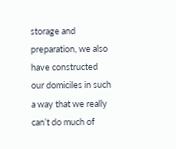storage and preparation, we also have constructed our domiciles in such a way that we really can’t do much of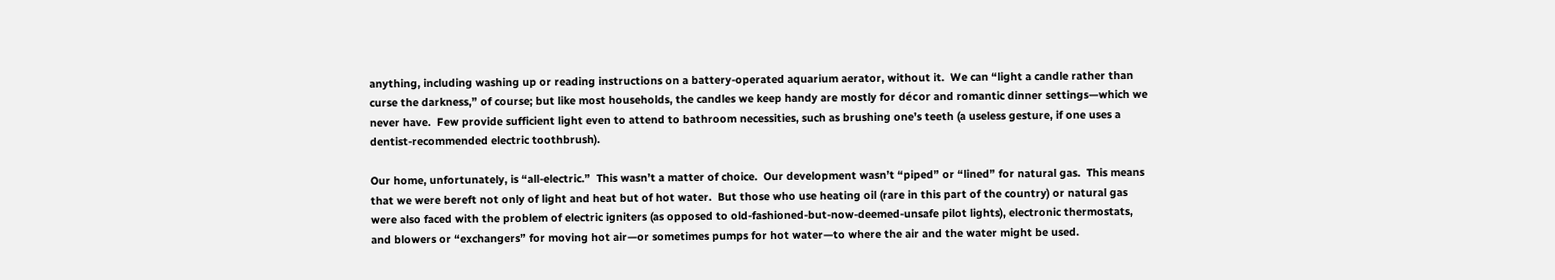anything, including washing up or reading instructions on a battery-operated aquarium aerator, without it.  We can “light a candle rather than curse the darkness,” of course; but like most households, the candles we keep handy are mostly for décor and romantic dinner settings—which we never have.  Few provide sufficient light even to attend to bathroom necessities, such as brushing one’s teeth (a useless gesture, if one uses a dentist-recommended electric toothbrush).

Our home, unfortunately, is “all-electric.”  This wasn’t a matter of choice.  Our development wasn’t “piped” or “lined” for natural gas.  This means that we were bereft not only of light and heat but of hot water.  But those who use heating oil (rare in this part of the country) or natural gas were also faced with the problem of electric igniters (as opposed to old-fashioned-but-now-deemed-unsafe pilot lights), electronic thermostats, and blowers or “exchangers” for moving hot air—or sometimes pumps for hot water—to where the air and the water might be used.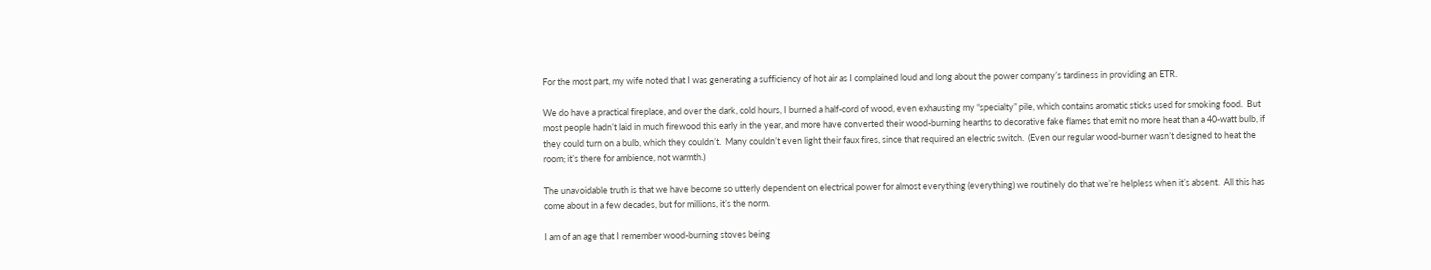For the most part, my wife noted that I was generating a sufficiency of hot air as I complained loud and long about the power company’s tardiness in providing an ETR.

We do have a practical fireplace, and over the dark, cold hours, I burned a half-cord of wood, even exhausting my “specialty” pile, which contains aromatic sticks used for smoking food.  But most people hadn’t laid in much firewood this early in the year, and more have converted their wood-burning hearths to decorative fake flames that emit no more heat than a 40-watt bulb, if they could turn on a bulb, which they couldn’t.  Many couldn’t even light their faux fires, since that required an electric switch.  (Even our regular wood-burner wasn’t designed to heat the room; it’s there for ambience, not warmth.)

The unavoidable truth is that we have become so utterly dependent on electrical power for almost everything (everything) we routinely do that we’re helpless when it’s absent.  All this has come about in a few decades, but for millions, it’s the norm.

I am of an age that I remember wood-burning stoves being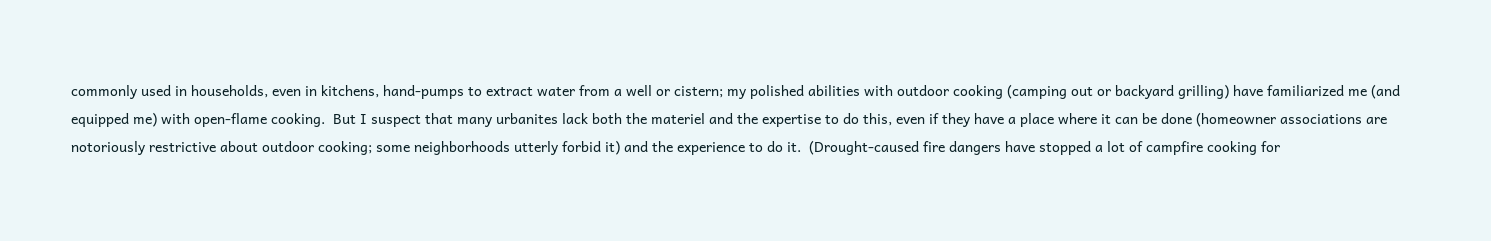commonly used in households, even in kitchens, hand-pumps to extract water from a well or cistern; my polished abilities with outdoor cooking (camping out or backyard grilling) have familiarized me (and equipped me) with open-flame cooking.  But I suspect that many urbanites lack both the materiel and the expertise to do this, even if they have a place where it can be done (homeowner associations are notoriously restrictive about outdoor cooking; some neighborhoods utterly forbid it) and the experience to do it.  (Drought-caused fire dangers have stopped a lot of campfire cooking for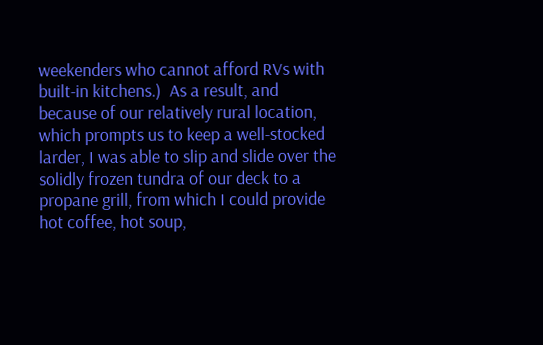weekenders who cannot afford RVs with built-in kitchens.)  As a result, and because of our relatively rural location, which prompts us to keep a well-stocked larder, I was able to slip and slide over the solidly frozen tundra of our deck to a propane grill, from which I could provide hot coffee, hot soup,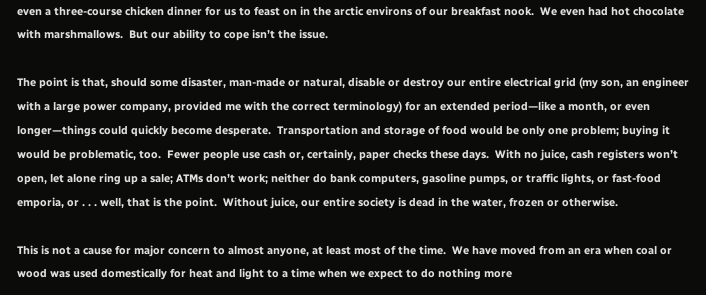even a three-course chicken dinner for us to feast on in the arctic environs of our breakfast nook.  We even had hot chocolate with marshmallows.  But our ability to cope isn’t the issue.

The point is that, should some disaster, man-made or natural, disable or destroy our entire electrical grid (my son, an engineer with a large power company, provided me with the correct terminology) for an extended period—like a month, or even longer—things could quickly become desperate.  Transportation and storage of food would be only one problem; buying it would be problematic, too.  Fewer people use cash or, certainly, paper checks these days.  With no juice, cash registers won’t open, let alone ring up a sale; ATMs don’t work; neither do bank computers, gasoline pumps, or traffic lights, or fast-food emporia, or . . . well, that is the point.  Without juice, our entire society is dead in the water, frozen or otherwise.

This is not a cause for major concern to almost anyone, at least most of the time.  We have moved from an era when coal or wood was used domestically for heat and light to a time when we expect to do nothing more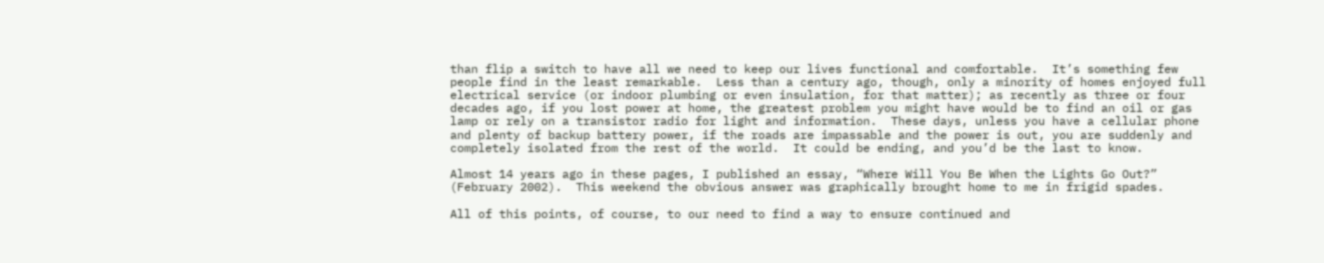than flip a switch to have all we need to keep our lives functional and comfortable.  It’s something few people find in the least remarkable.  Less than a century ago, though, only a minority of homes enjoyed full electrical service (or indoor plumbing or even insulation, for that matter); as recently as three or four decades ago, if you lost power at home, the greatest problem you might have would be to find an oil or gas lamp or rely on a transistor radio for light and information.  These days, unless you have a cellular phone and plenty of backup battery power, if the roads are impassable and the power is out, you are suddenly and completely isolated from the rest of the world.  It could be ending, and you’d be the last to know.

Almost 14 years ago in these pages, I published an essay, “Where Will You Be When the Lights Go Out?” (February 2002).  This weekend the obvious answer was graphically brought home to me in frigid spades.

All of this points, of course, to our need to find a way to ensure continued and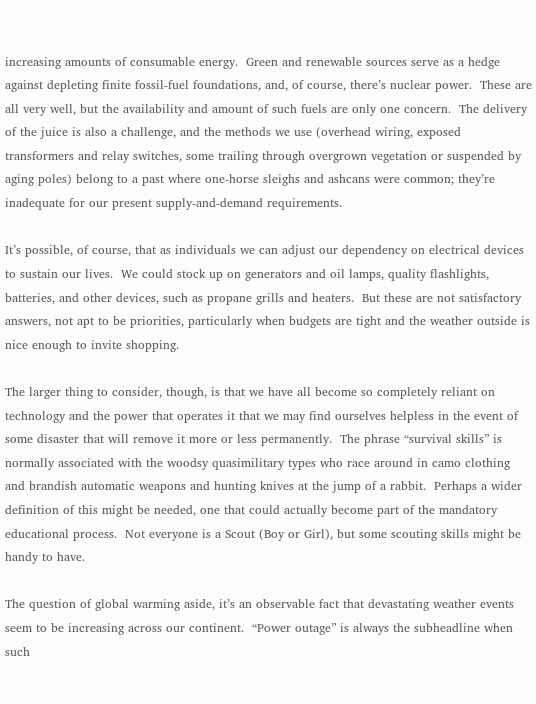increasing amounts of consumable energy.  Green and renewable sources serve as a hedge against depleting finite fossil-fuel foundations, and, of course, there’s nuclear power.  These are all very well, but the availability and amount of such fuels are only one concern.  The delivery of the juice is also a challenge, and the methods we use (overhead wiring, exposed transformers and relay switches, some trailing through overgrown vegetation or suspended by aging poles) belong to a past where one-horse sleighs and ashcans were common; they’re inadequate for our present supply-and-demand requirements.

It’s possible, of course, that as individuals we can adjust our dependency on electrical devices to sustain our lives.  We could stock up on generators and oil lamps, quality flashlights, batteries, and other devices, such as propane grills and heaters.  But these are not satisfactory answers, not apt to be priorities, particularly when budgets are tight and the weather outside is nice enough to invite shopping.

The larger thing to consider, though, is that we have all become so completely reliant on technology and the power that operates it that we may find ourselves helpless in the event of some disaster that will remove it more or less permanently.  The phrase “survival skills” is normally associated with the woodsy quasimilitary types who race around in camo clothing and brandish automatic weapons and hunting knives at the jump of a rabbit.  Perhaps a wider definition of this might be needed, one that could actually become part of the mandatory educational process.  Not everyone is a Scout (Boy or Girl), but some scouting skills might be handy to have.

The question of global warming aside, it’s an observable fact that devastating weather events seem to be increasing across our continent.  “Power outage” is always the subheadline when such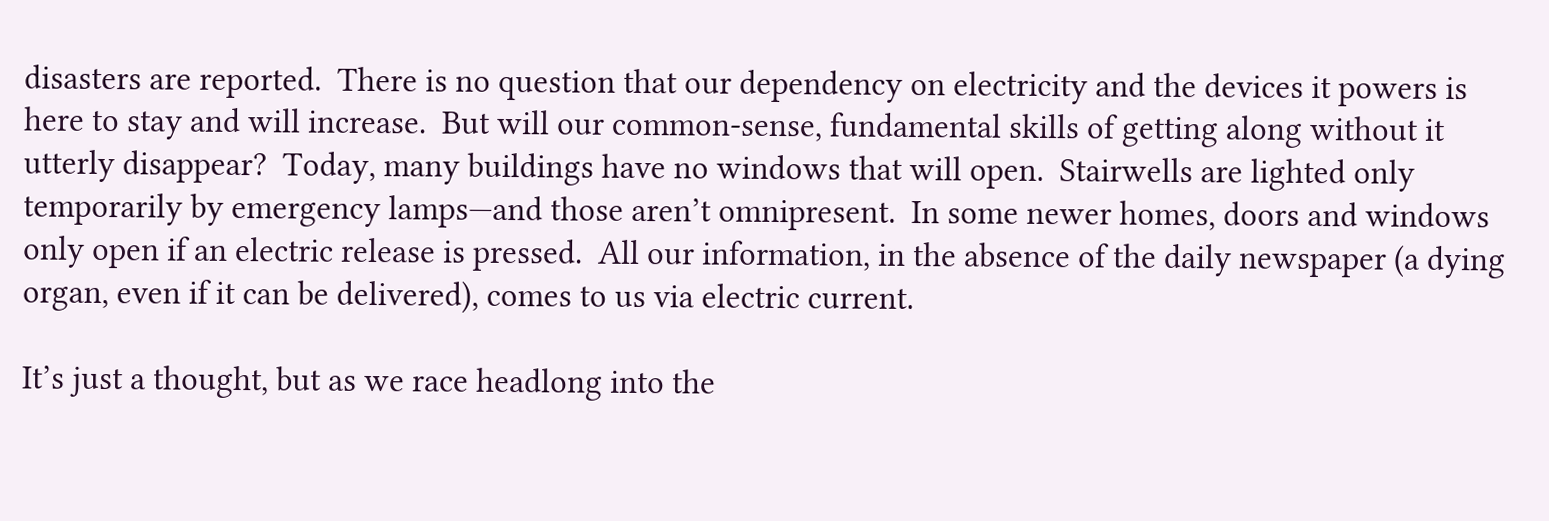disasters are reported.  There is no question that our dependency on electricity and the devices it powers is here to stay and will increase.  But will our common-sense, fundamental skills of getting along without it utterly disappear?  Today, many buildings have no windows that will open.  Stairwells are lighted only temporarily by emergency lamps—and those aren’t omnipresent.  In some newer homes, doors and windows only open if an electric release is pressed.  All our information, in the absence of the daily newspaper (a dying organ, even if it can be delivered), comes to us via electric current.

It’s just a thought, but as we race headlong into the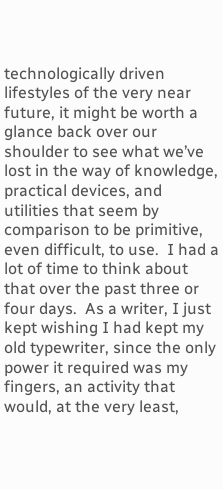technologically driven lifestyles of the very near future, it might be worth a glance back over our shoulder to see what we’ve lost in the way of knowledge, practical devices, and utilities that seem by comparison to be primitive, even difficult, to use.  I had a lot of time to think about that over the past three or four days.  As a writer, I just kept wishing I had kept my old typewriter, since the only power it required was my fingers, an activity that would, at the very least,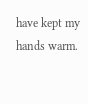have kept my hands warm.